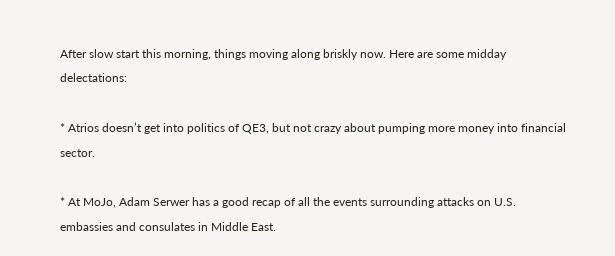After slow start this morning, things moving along briskly now. Here are some midday delectations:

* Atrios doesn’t get into politics of QE3, but not crazy about pumping more money into financial sector.

* At MoJo, Adam Serwer has a good recap of all the events surrounding attacks on U.S. embassies and consulates in Middle East.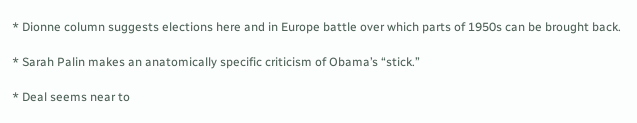* Dionne column suggests elections here and in Europe battle over which parts of 1950s can be brought back.

* Sarah Palin makes an anatomically specific criticism of Obama’s “stick.”

* Deal seems near to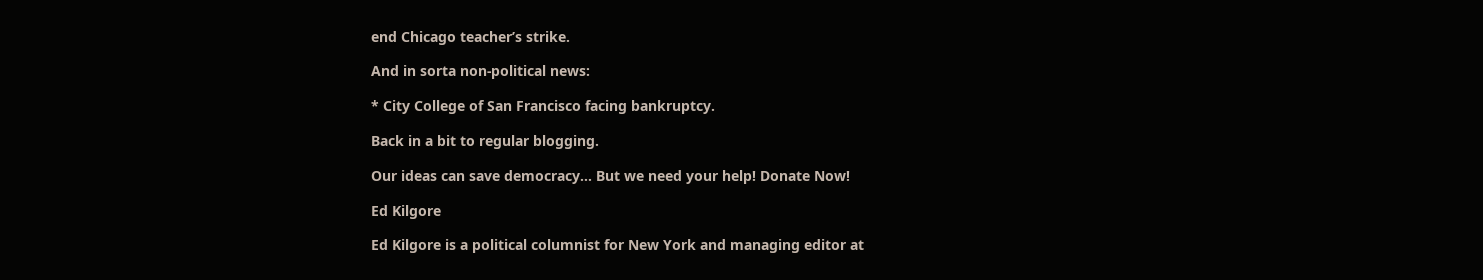end Chicago teacher’s strike.

And in sorta non-political news:

* City College of San Francisco facing bankruptcy.

Back in a bit to regular blogging.

Our ideas can save democracy... But we need your help! Donate Now!

Ed Kilgore

Ed Kilgore is a political columnist for New York and managing editor at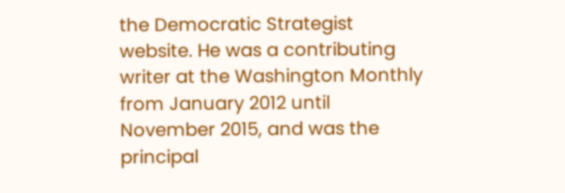the Democratic Strategist website. He was a contributing writer at the Washington Monthly from January 2012 until November 2015, and was the principal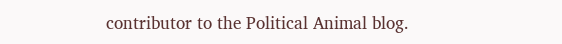contributor to the Political Animal blog.